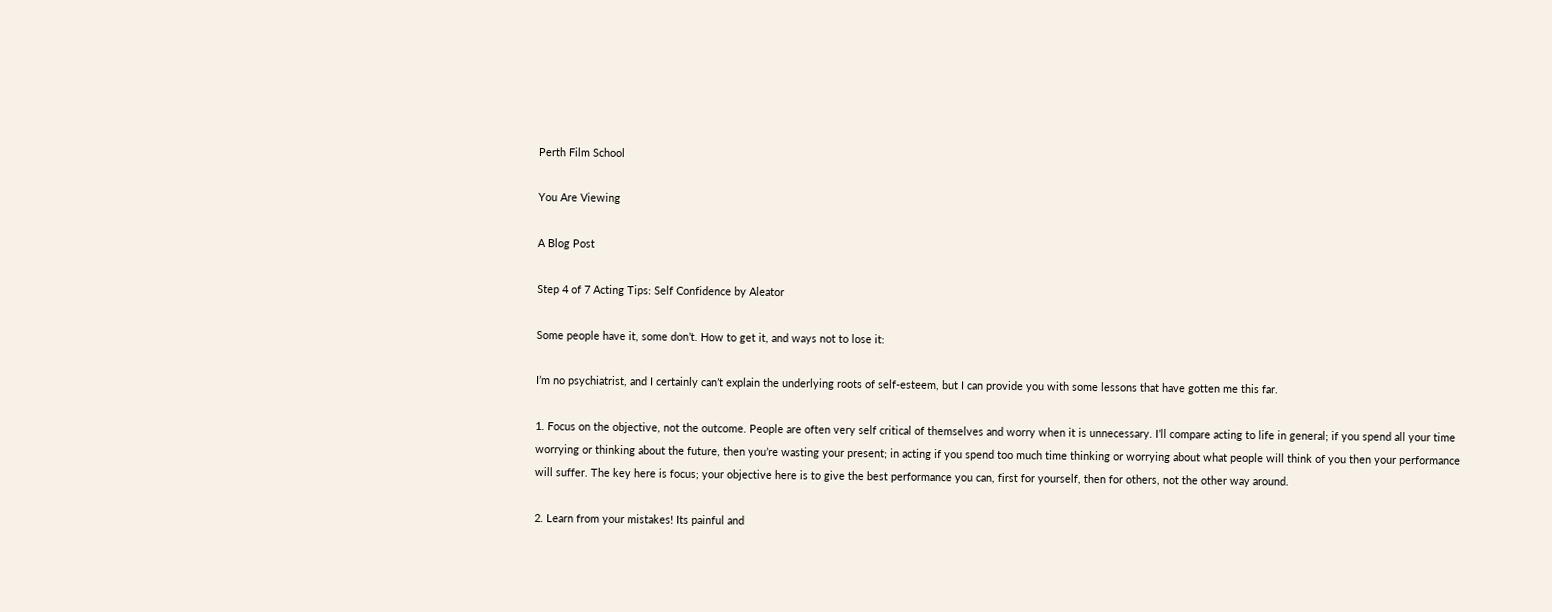Perth Film School

You Are Viewing

A Blog Post

Step 4 of 7 Acting Tips: Self Confidence by Aleator

Some people have it, some don’t. How to get it, and ways not to lose it:

I’m no psychiatrist, and I certainly can’t explain the underlying roots of self-esteem, but I can provide you with some lessons that have gotten me this far.

1. Focus on the objective, not the outcome. People are often very self critical of themselves and worry when it is unnecessary. I’ll compare acting to life in general; if you spend all your time worrying or thinking about the future, then you’re wasting your present; in acting if you spend too much time thinking or worrying about what people will think of you then your performance will suffer. The key here is focus; your objective here is to give the best performance you can, first for yourself, then for others, not the other way around.

2. Learn from your mistakes! Its painful and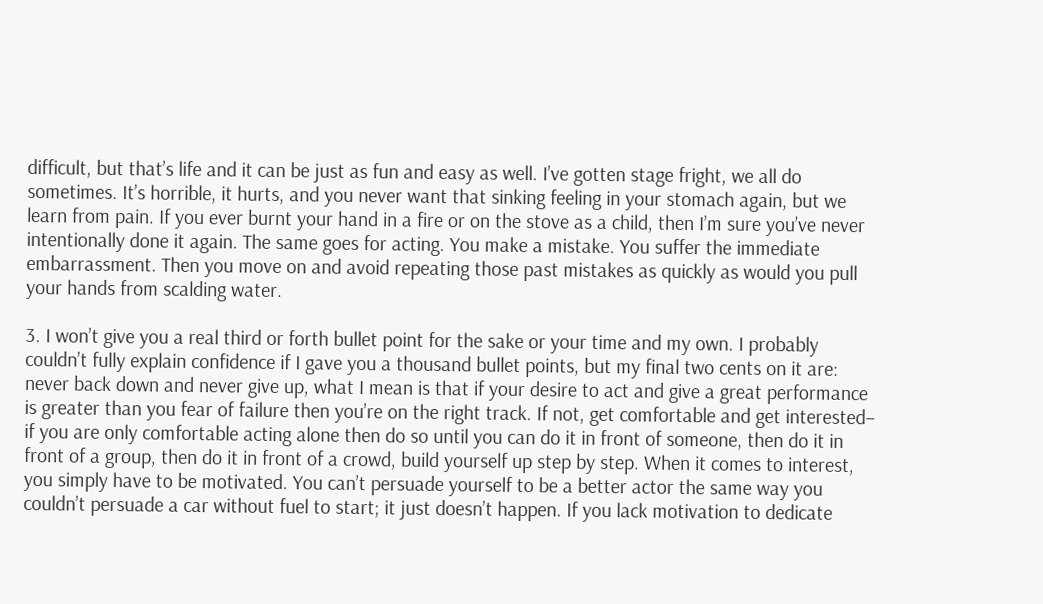difficult, but that’s life and it can be just as fun and easy as well. I’ve gotten stage fright, we all do sometimes. It’s horrible, it hurts, and you never want that sinking feeling in your stomach again, but we learn from pain. If you ever burnt your hand in a fire or on the stove as a child, then I’m sure you’ve never intentionally done it again. The same goes for acting. You make a mistake. You suffer the immediate embarrassment. Then you move on and avoid repeating those past mistakes as quickly as would you pull your hands from scalding water.

3. I won’t give you a real third or forth bullet point for the sake or your time and my own. I probably couldn’t fully explain confidence if I gave you a thousand bullet points, but my final two cents on it are: never back down and never give up, what I mean is that if your desire to act and give a great performance is greater than you fear of failure then you’re on the right track. If not, get comfortable and get interested– if you are only comfortable acting alone then do so until you can do it in front of someone, then do it in front of a group, then do it in front of a crowd, build yourself up step by step. When it comes to interest, you simply have to be motivated. You can’t persuade yourself to be a better actor the same way you couldn’t persuade a car without fuel to start; it just doesn’t happen. If you lack motivation to dedicate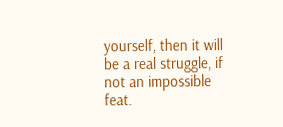yourself, then it will be a real struggle, if not an impossible feat.